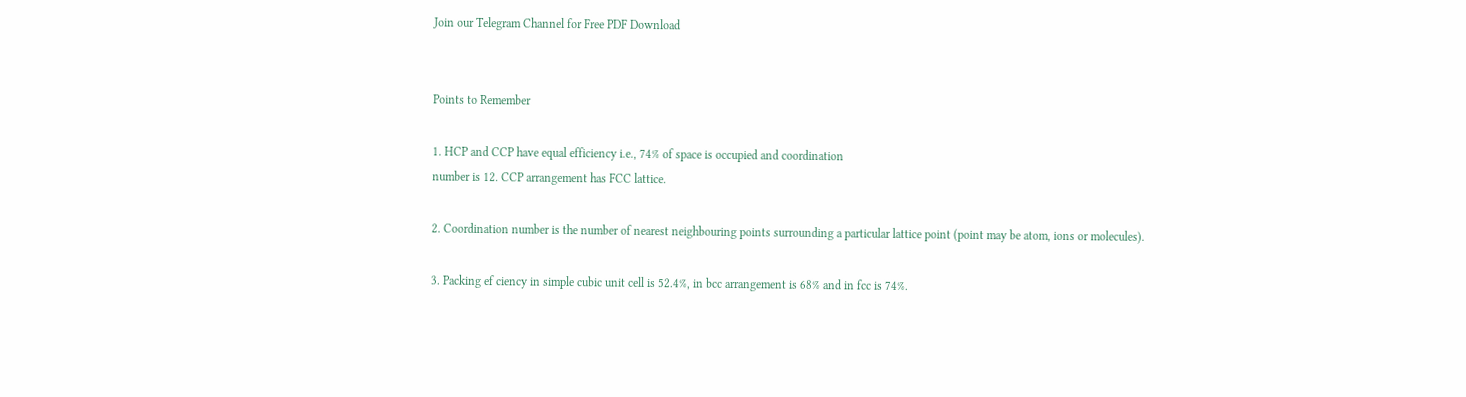Join our Telegram Channel for Free PDF Download


Points to Remember

1. HCP and CCP have equal efficiency i.e., 74% of space is occupied and coordination
number is 12. CCP arrangement has FCC lattice.

2. Coordination number is the number of nearest neighbouring points surrounding a particular lattice point (point may be atom, ions or molecules).

3. Packing ef ciency in simple cubic unit cell is 52.4%, in bcc arrangement is 68% and in fcc is 74%.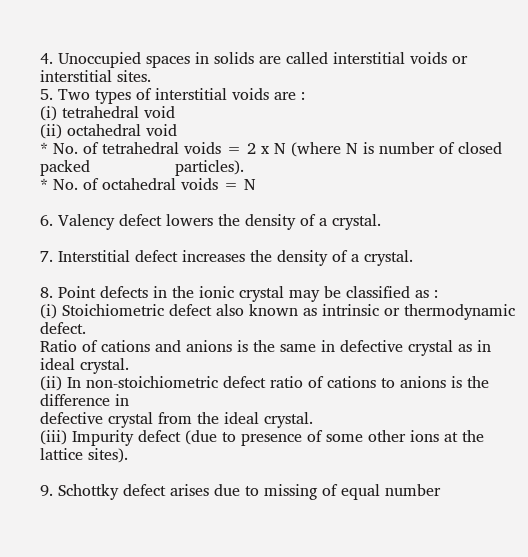4. Unoccupied spaces in solids are called interstitial voids or interstitial sites.
5. Two types of interstitial voids are :
(i) tetrahedral void
(ii) octahedral void
* No. of tetrahedral voids = 2 x N (where N is number of closed packed                 particles).
* No. of octahedral voids = N

6. Valency defect lowers the density of a crystal.

7. Interstitial defect increases the density of a crystal.

8. Point defects in the ionic crystal may be classified as :
(i) Stoichiometric defect also known as intrinsic or thermodynamic defect.
Ratio of cations and anions is the same in defective crystal as in ideal crystal.
(ii) In non-stoichiometric defect ratio of cations to anions is the difference in
defective crystal from the ideal crystal.
(iii) Impurity defect (due to presence of some other ions at the lattice sites).

9. Schottky defect arises due to missing of equal number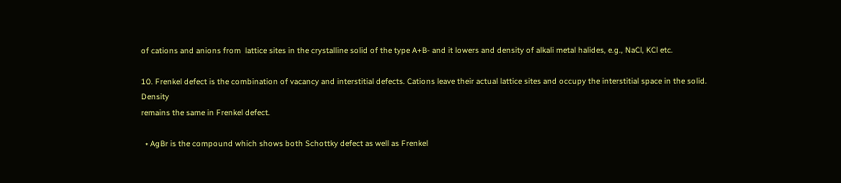of cations and anions from  lattice sites in the crystalline solid of the type A+B- and it lowers and density of alkali metal halides, e.g., NaCl, KCl etc.

10. Frenkel defect is the combination of vacancy and interstitial defects. Cations leave their actual lattice sites and occupy the interstitial space in the solid. Density
remains the same in Frenkel defect.

  • AgBr is the compound which shows both Schottky defect as well as Frenkel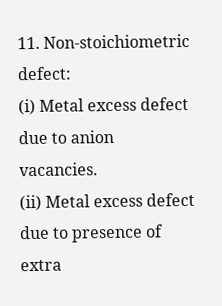11. Non-stoichiometric defect:
(i) Metal excess defect due to anion vacancies.
(ii) Metal excess defect due to presence of extra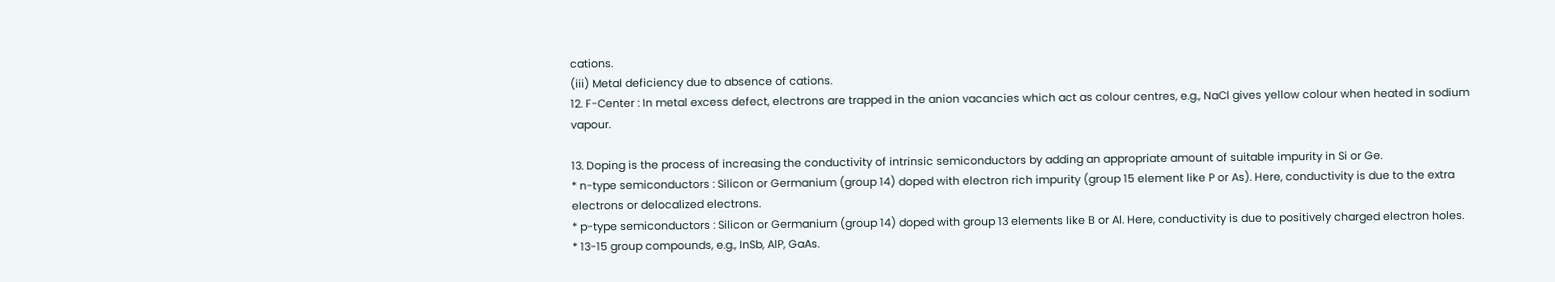cations.
(iii) Metal deficiency due to absence of cations.
12. F-Center : In metal excess defect, electrons are trapped in the anion vacancies which act as colour centres, e.g., NaCl gives yellow colour when heated in sodium vapour.

13. Doping is the process of increasing the conductivity of intrinsic semiconductors by adding an appropriate amount of suitable impurity in Si or Ge.
* n-type semiconductors : Silicon or Germanium (group 14) doped with electron rich impurity (group 15 element like P or As). Here, conductivity is due to the extra electrons or delocalized electrons.
* p-type semiconductors : Silicon or Germanium (group 14) doped with group 13 elements like B or Al. Here, conductivity is due to positively charged electron holes.
* 13-15 group compounds, e.g., InSb, AlP, GaAs.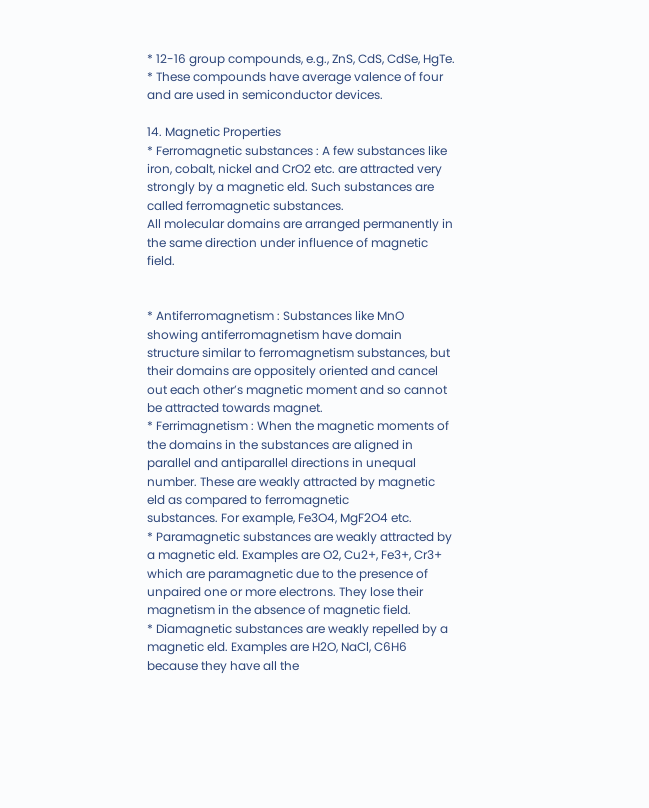* 12-16 group compounds, e.g., ZnS, CdS, CdSe, HgTe.
* These compounds have average valence of four and are used in semiconductor devices.

14. Magnetic Properties
* Ferromagnetic substances : A few substances like iron, cobalt, nickel and CrO2 etc. are attracted very strongly by a magnetic eld. Such substances are called ferromagnetic substances.
All molecular domains are arranged permanently in the same direction under influence of magnetic field.


* Antiferromagnetism : Substances like MnO showing antiferromagnetism have domain structure similar to ferromagnetism substances, but their domains are oppositely oriented and cancel out each other’s magnetic moment and so cannot be attracted towards magnet.
* Ferrimagnetism : When the magnetic moments of the domains in the substances are aligned in parallel and antiparallel directions in unequal number. These are weakly attracted by magnetic eld as compared to ferromagnetic
substances. For example, Fe3O4, MgF2O4 etc.
* Paramagnetic substances are weakly attracted by a magnetic eld. Examples are O2, Cu2+, Fe3+, Cr3+ which are paramagnetic due to the presence of unpaired one or more electrons. They lose their magnetism in the absence of magnetic field.
* Diamagnetic substances are weakly repelled by a magnetic eld. Examples are H2O, NaCl, C6H6 because they have all the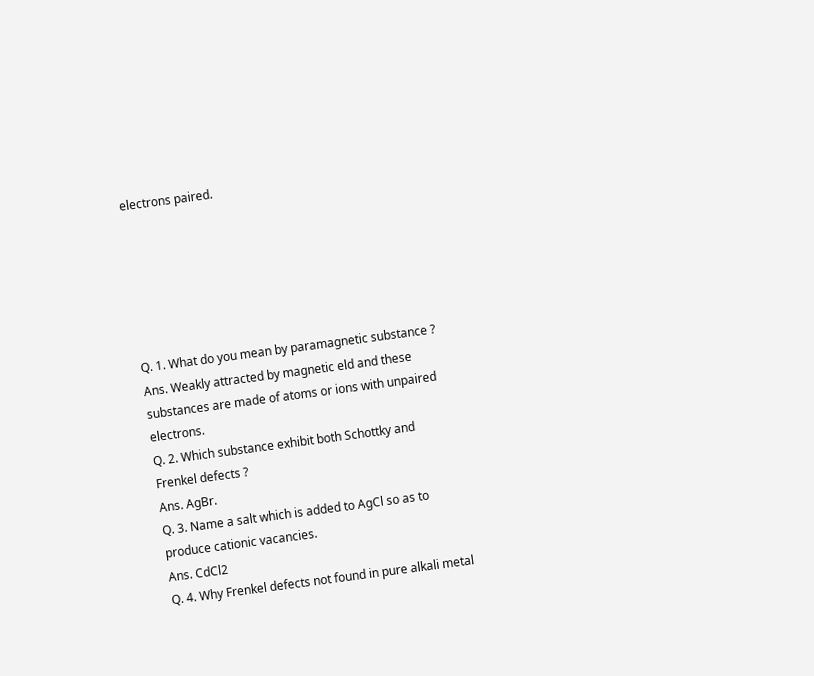electrons paired.






Q. 1. What do you mean by paramagnetic substance ?
Ans. Weakly attracted by magnetic eld and these substances are made of atoms or ions with unpaired electrons.
Q. 2. Which substance exhibit both Schottky and Frenkel defects ?
Ans. AgBr.
Q. 3. Name a salt which is added to AgCl so as to produce cationic vacancies.
Ans. CdCl2
Q. 4. Why Frenkel defects not found in pure alkali metal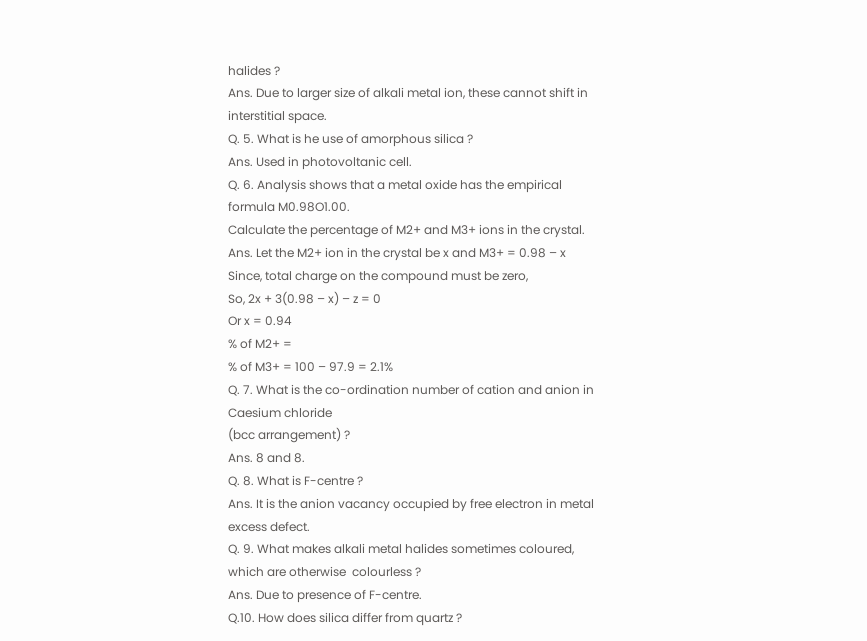halides ?
Ans. Due to larger size of alkali metal ion, these cannot shift in interstitial space.
Q. 5. What is he use of amorphous silica ?
Ans. Used in photovoltanic cell.
Q. 6. Analysis shows that a metal oxide has the empirical formula M0.98O1.00.
Calculate the percentage of M2+ and M3+ ions in the crystal.
Ans. Let the M2+ ion in the crystal be x and M3+ = 0.98 – x
Since, total charge on the compound must be zero,
So, 2x + 3(0.98 – x) – z = 0
Or x = 0.94
% of M2+ =
% of M3+ = 100 – 97.9 = 2.1%
Q. 7. What is the co-ordination number of cation and anion in Caesium chloride
(bcc arrangement) ?
Ans. 8 and 8.
Q. 8. What is F-centre ?
Ans. It is the anion vacancy occupied by free electron in metal excess defect.
Q. 9. What makes alkali metal halides sometimes coloured, which are otherwise  colourless ?
Ans. Due to presence of F-centre.
Q.10. How does silica differ from quartz ?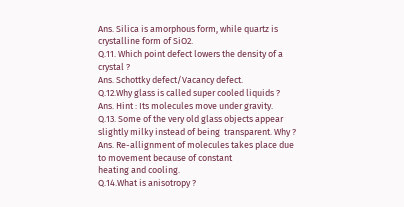Ans. Silica is amorphous form, while quartz is crystalline form of SiO2.
Q.11. Which point defect lowers the density of a crystal ?
Ans. Schottky defect/Vacancy defect.
Q.12.Why glass is called super cooled liquids ?
Ans. Hint : Its molecules move under gravity.
Q.13. Some of the very old glass objects appear slightly milky instead of being  transparent. Why ?
Ans. Re-allignment of molecules takes place due to movement because of constant
heating and cooling.
Q.14.What is anisotropy ?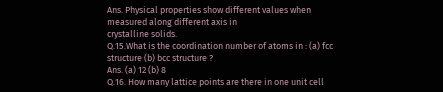Ans. Physical properties show different values when measured along different axis in
crystalline solids.
Q.15.What is the coordination number of atoms in : (a) fcc structure (b) bcc structure ?
Ans. (a) 12 (b) 8
Q.16. How many lattice points are there in one unit cell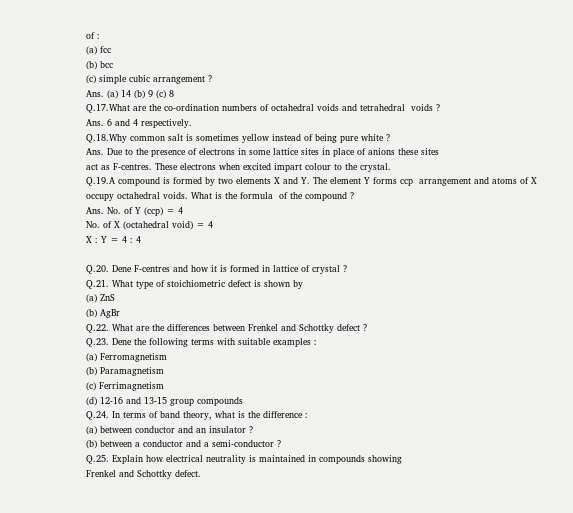of :
(a) fcc
(b) bcc
(c) simple cubic arrangement ?
Ans. (a) 14 (b) 9 (c) 8
Q.17.What are the co-ordination numbers of octahedral voids and tetrahedral  voids ?
Ans. 6 and 4 respectively.
Q.18.Why common salt is sometimes yellow instead of being pure white ?
Ans. Due to the presence of electrons in some lattice sites in place of anions these sites
act as F-centres. These electrons when excited impart colour to the crystal.
Q.19.A compound is formed by two elements X and Y. The element Y forms ccp  arrangement and atoms of X occupy octahedral voids. What is the formula  of the compound ?
Ans. No. of Y (ccp) = 4
No. of X (octahedral void) = 4
X : Y = 4 : 4

Q.20. Dene F-centres and how it is formed in lattice of crystal ?
Q.21. What type of stoichiometric defect is shown by
(a) ZnS
(b) AgBr
Q.22. What are the differences between Frenkel and Schottky defect ?
Q.23. Dene the following terms with suitable examples :
(a) Ferromagnetism
(b) Paramagnetism
(c) Ferrimagnetism
(d) 12-16 and 13-15 group compounds
Q.24. In terms of band theory, what is the difference :
(a) between conductor and an insulator ?
(b) between a conductor and a semi-conductor ?
Q.25. Explain how electrical neutrality is maintained in compounds showing
Frenkel and Schottky defect.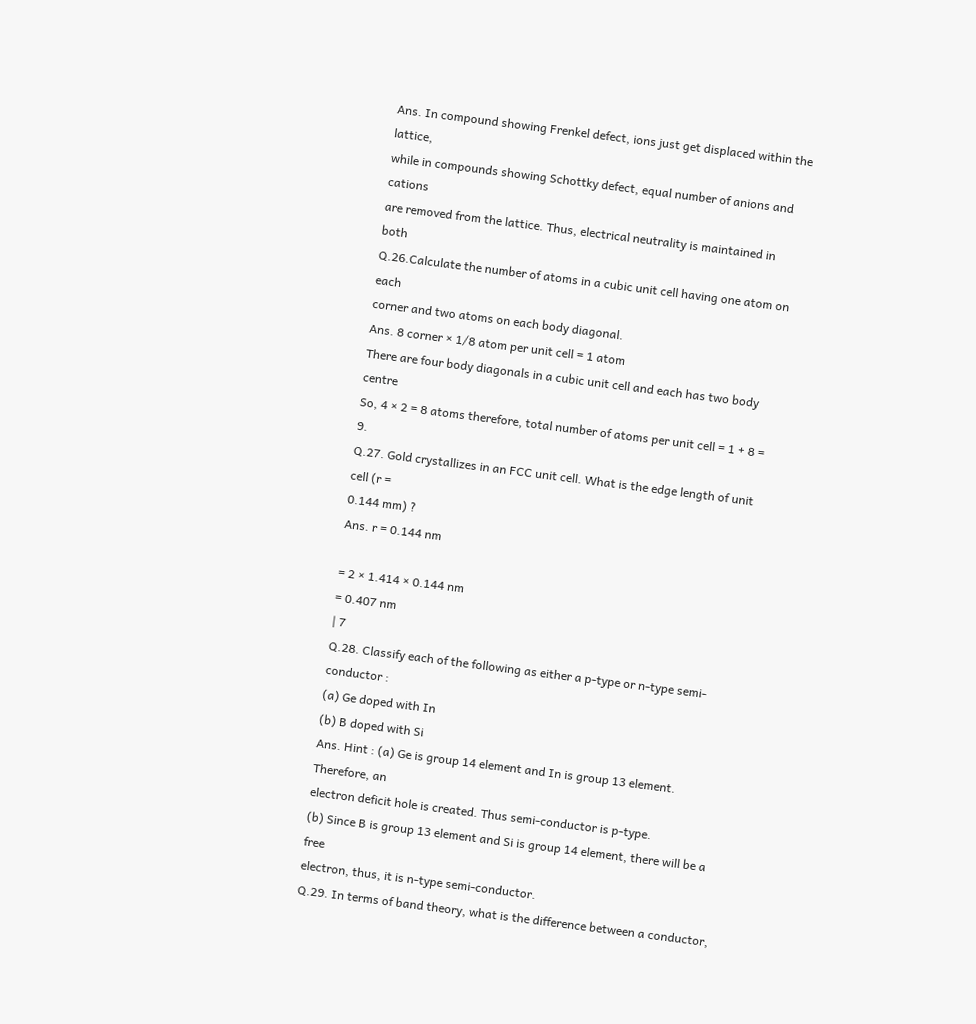Ans. In compound showing Frenkel defect, ions just get displaced within the lattice,
while in compounds showing Schottky defect, equal number of anions and cations
are removed from the lattice. Thus, electrical neutrality is maintained in both
Q.26.Calculate the number of atoms in a cubic unit cell having one atom on each
corner and two atoms on each body diagonal.
Ans. 8 corner × 1/8 atom per unit cell = 1 atom
There are four body diagonals in a cubic unit cell and each has two body centre
So, 4 × 2 = 8 atoms therefore, total number of atoms per unit cell = 1 + 8 = 9.
Q.27. Gold crystallizes in an FCC unit cell. What is the edge length of unit cell (r =
0.144 mm) ?
Ans. r = 0.144 nm

= 2 × 1.414 × 0.144 nm
= 0.407 nm
| 7
Q.28. Classify each of the following as either a p-type or n-type semi-conductor :
(a) Ge doped with In
(b) B doped with Si
Ans. Hint : (a) Ge is group 14 element and In is group 13 element. Therefore, an
electron deficit hole is created. Thus semi-conductor is p-type.
(b) Since B is group 13 element and Si is group 14 element, there will be a free
electron, thus, it is n-type semi-conductor.
Q.29. In terms of band theory, what is the difference between a conductor,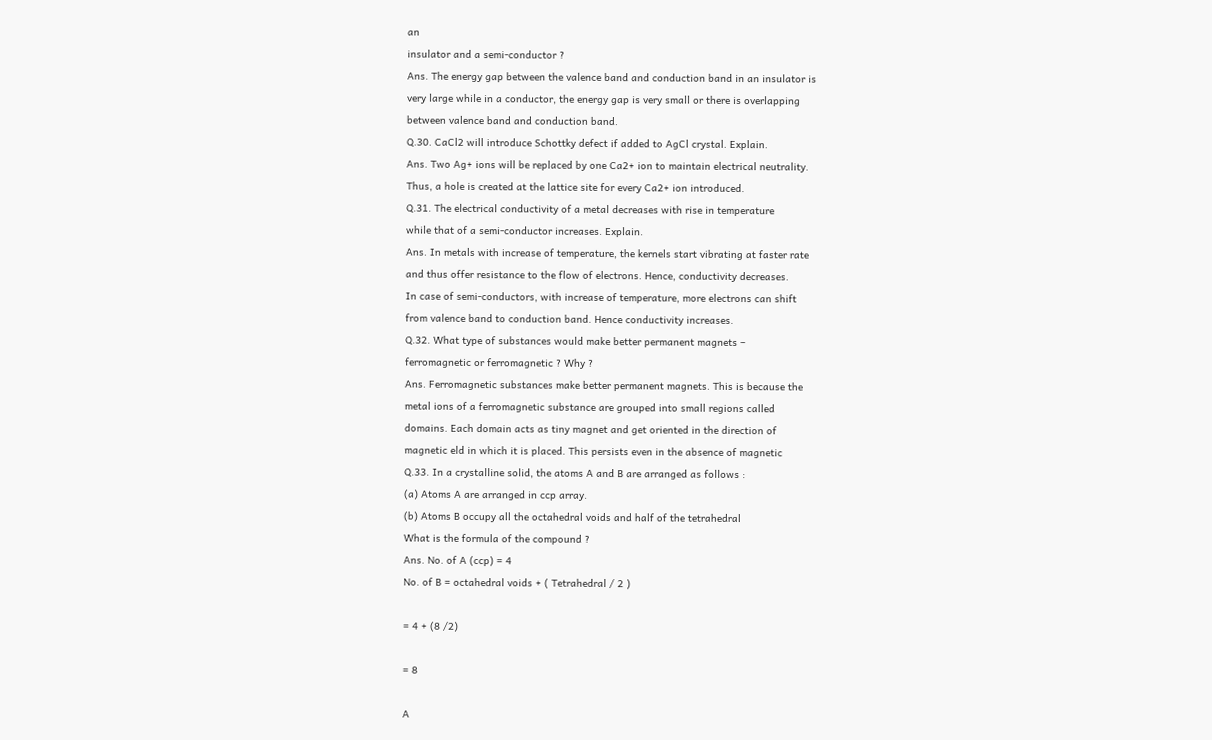an
insulator and a semi-conductor ?
Ans. The energy gap between the valence band and conduction band in an insulator is
very large while in a conductor, the energy gap is very small or there is overlapping
between valence band and conduction band.
Q.30. CaCl2 will introduce Schottky defect if added to AgCl crystal. Explain.
Ans. Two Ag+ ions will be replaced by one Ca2+ ion to maintain electrical neutrality.
Thus, a hole is created at the lattice site for every Ca2+ ion introduced.
Q.31. The electrical conductivity of a metal decreases with rise in temperature
while that of a semi-conductor increases. Explain.
Ans. In metals with increase of temperature, the kernels start vibrating at faster rate
and thus offer resistance to the flow of electrons. Hence, conductivity decreases.
In case of semi-conductors, with increase of temperature, more electrons can shift
from valence band to conduction band. Hence conductivity increases.
Q.32. What type of substances would make better permanent magnets –
ferromagnetic or ferromagnetic ? Why ?
Ans. Ferromagnetic substances make better permanent magnets. This is because the
metal ions of a ferromagnetic substance are grouped into small regions called
domains. Each domain acts as tiny magnet and get oriented in the direction of
magnetic eld in which it is placed. This persists even in the absence of magnetic
Q.33. In a crystalline solid, the atoms A and B are arranged as follows :
(a) Atoms A are arranged in ccp array.
(b) Atoms B occupy all the octahedral voids and half of the tetrahedral
What is the formula of the compound ?
Ans. No. of A (ccp) = 4
No. of B = octahedral voids + ( Tetrahedral / 2 )

= 4 + (8 /2)

= 8

A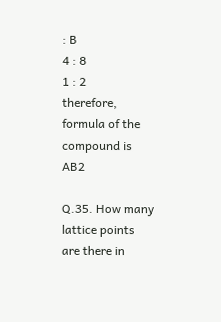: B
4 : 8
1 : 2
therefore, formula of the compound is AB2

Q.35. How many lattice points are there in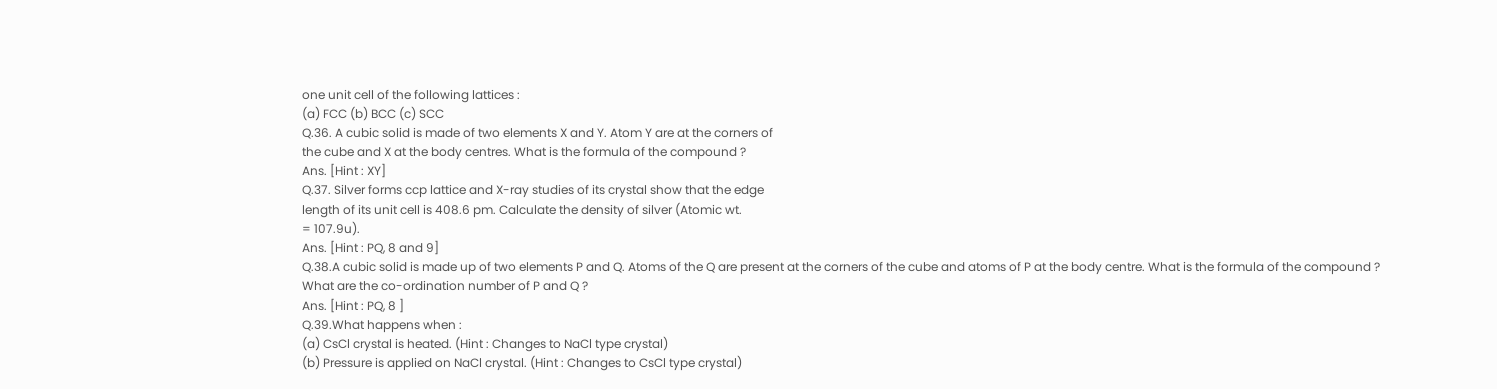one unit cell of the following lattices :
(a) FCC (b) BCC (c) SCC
Q.36. A cubic solid is made of two elements X and Y. Atom Y are at the corners of
the cube and X at the body centres. What is the formula of the compound ?
Ans. [Hint : XY]
Q.37. Silver forms ccp lattice and X-ray studies of its crystal show that the edge
length of its unit cell is 408.6 pm. Calculate the density of silver (Atomic wt.
= 107.9u).
Ans. [Hint : PQ, 8 and 9]
Q.38.A cubic solid is made up of two elements P and Q. Atoms of the Q are present at the corners of the cube and atoms of P at the body centre. What is the formula of the compound ? What are the co-ordination number of P and Q ?
Ans. [Hint : PQ, 8 ]
Q.39.What happens when :
(a) CsCl crystal is heated. (Hint : Changes to NaCl type crystal)
(b) Pressure is applied on NaCl crystal. (Hint : Changes to CsCl type crystal)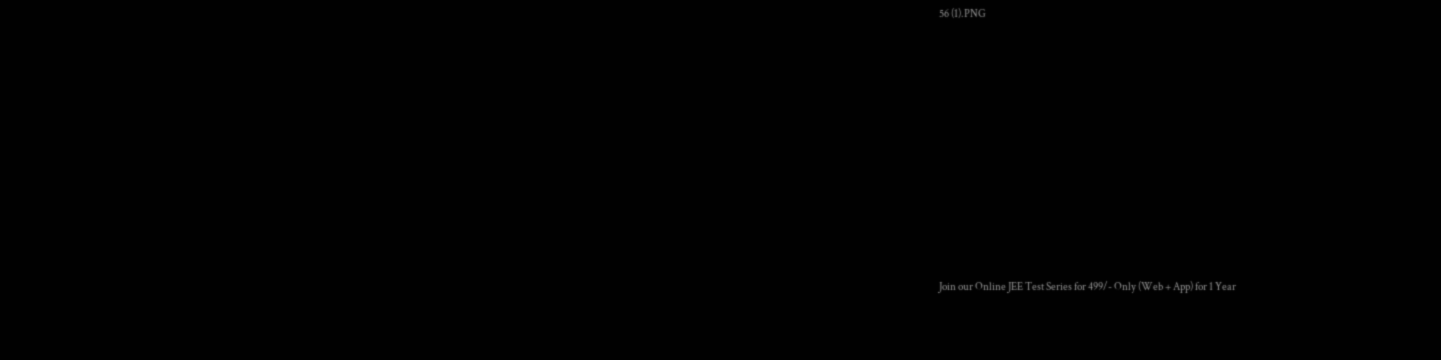56 (1).PNG











Join our Online JEE Test Series for 499/- Only (Web + App) for 1 Year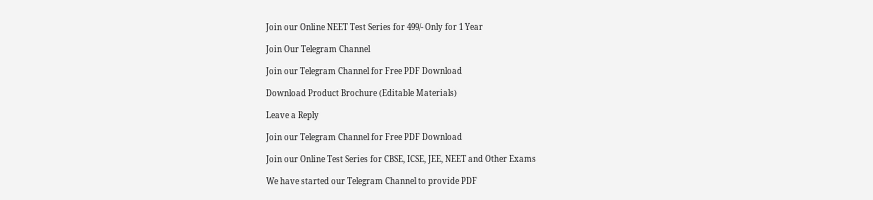Join our Online NEET Test Series for 499/- Only for 1 Year

Join Our Telegram Channel

Join our Telegram Channel for Free PDF Download

Download Product Brochure (Editable Materials)

Leave a Reply

Join our Telegram Channel for Free PDF Download

Join our Online Test Series for CBSE, ICSE, JEE, NEET and Other Exams

We have started our Telegram Channel to provide PDF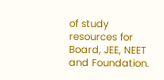of study resources for Board, JEE, NEET and Foundation.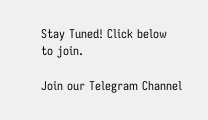Stay Tuned! Click below to join.

Join our Telegram Channel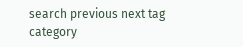search previous next tag category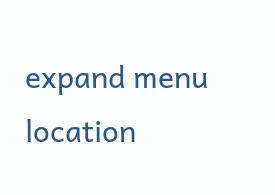expand menu location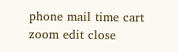phone mail time cart zoom edit close